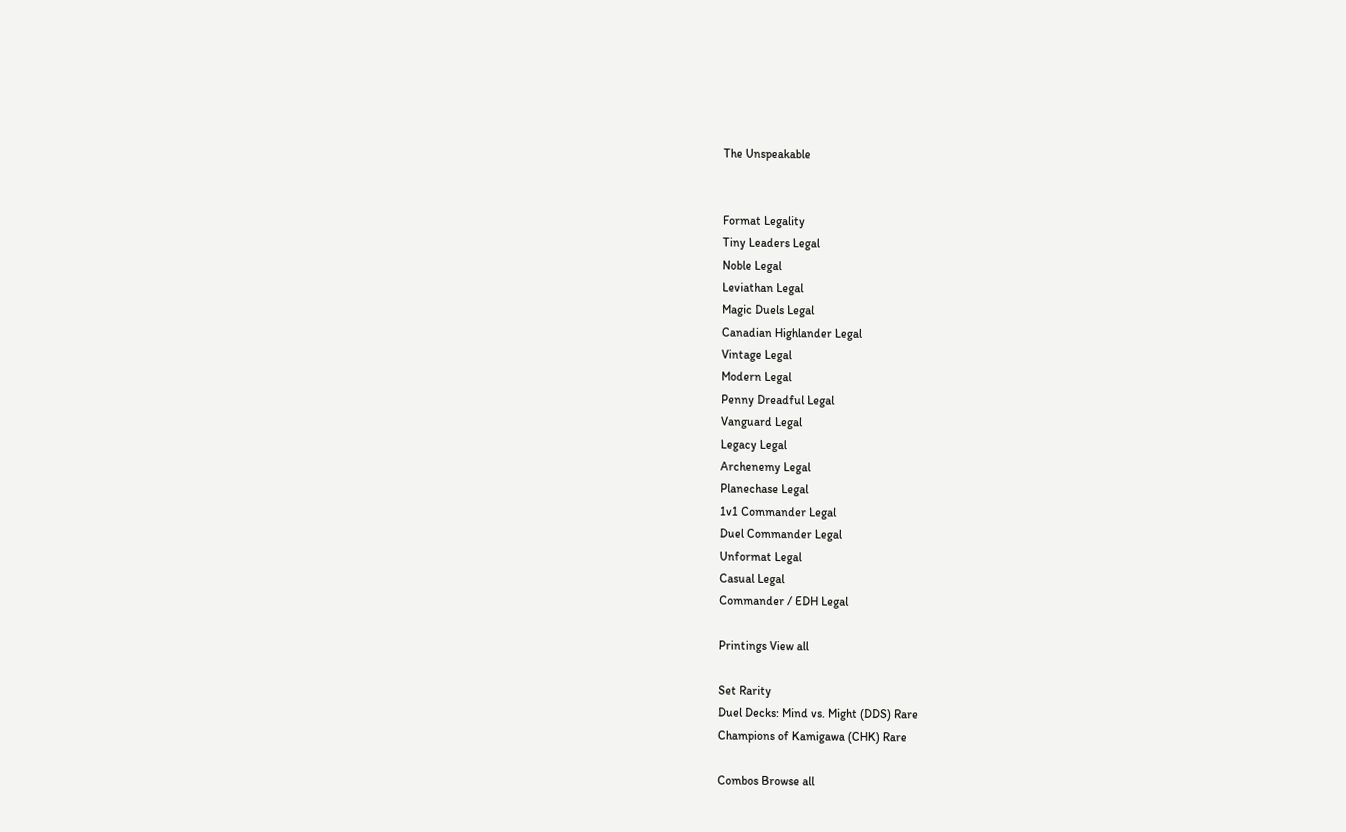The Unspeakable


Format Legality
Tiny Leaders Legal
Noble Legal
Leviathan Legal
Magic Duels Legal
Canadian Highlander Legal
Vintage Legal
Modern Legal
Penny Dreadful Legal
Vanguard Legal
Legacy Legal
Archenemy Legal
Planechase Legal
1v1 Commander Legal
Duel Commander Legal
Unformat Legal
Casual Legal
Commander / EDH Legal

Printings View all

Set Rarity
Duel Decks: Mind vs. Might (DDS) Rare
Champions of Kamigawa (CHK) Rare

Combos Browse all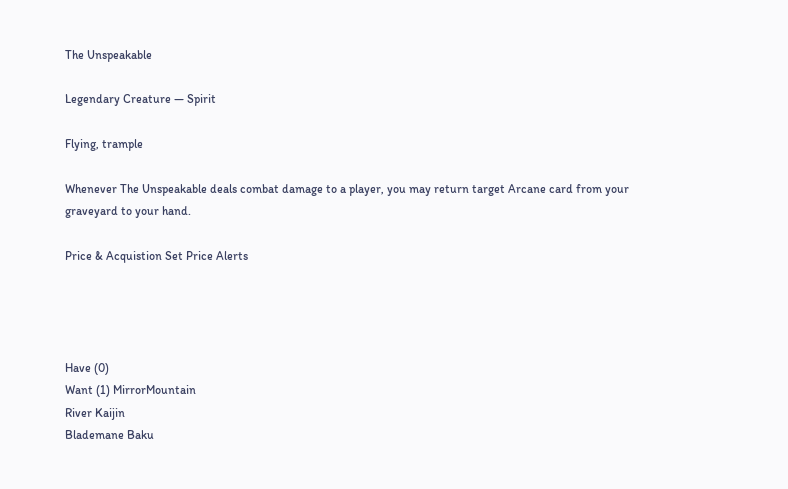The Unspeakable

Legendary Creature — Spirit

Flying, trample

Whenever The Unspeakable deals combat damage to a player, you may return target Arcane card from your graveyard to your hand.

Price & Acquistion Set Price Alerts




Have (0)
Want (1) MirrorMountain
River Kaijin
Blademane Baku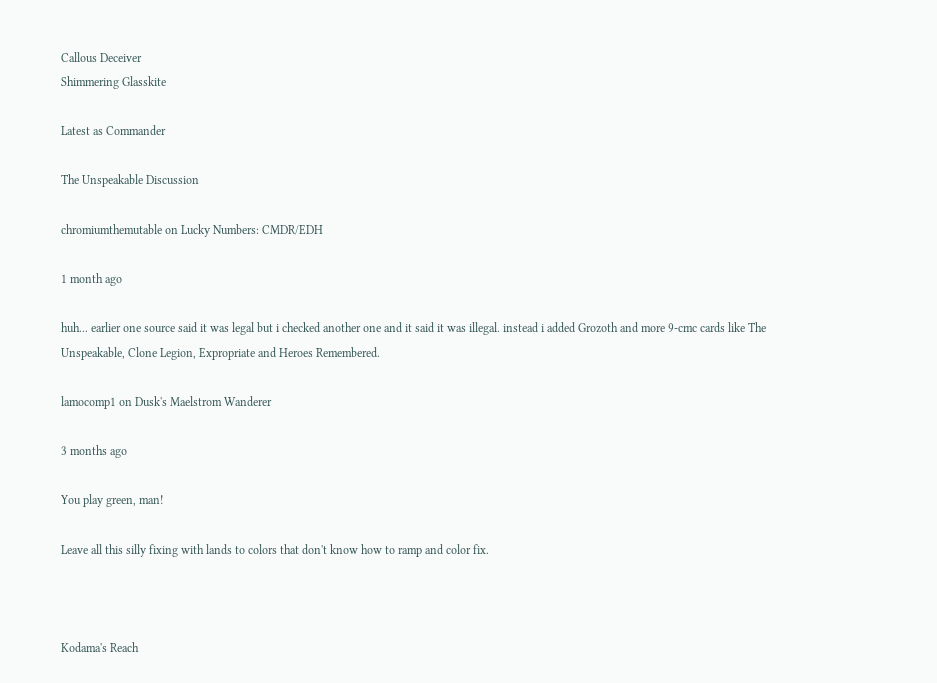Callous Deceiver
Shimmering Glasskite

Latest as Commander

The Unspeakable Discussion

chromiumthemutable on Lucky Numbers: CMDR/EDH

1 month ago

huh... earlier one source said it was legal but i checked another one and it said it was illegal. instead i added Grozoth and more 9-cmc cards like The Unspeakable, Clone Legion, Expropriate and Heroes Remembered.

lamocomp1 on Dusk's Maelstrom Wanderer

3 months ago

You play green, man!

Leave all this silly fixing with lands to colors that don't know how to ramp and color fix.



Kodama's Reach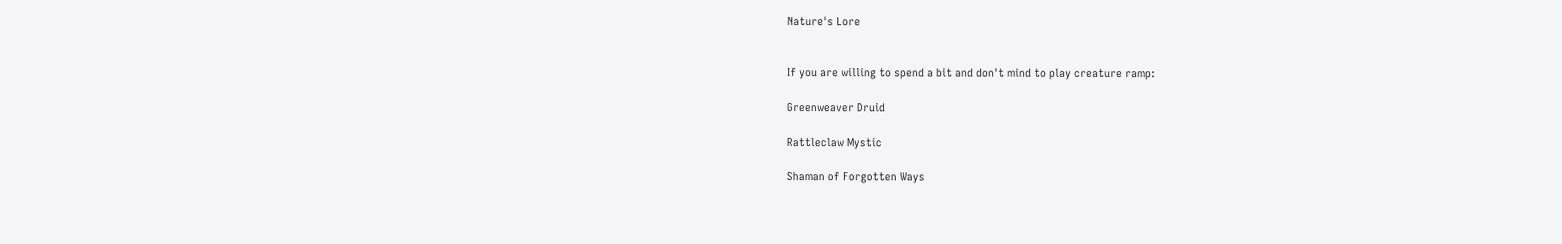Nature's Lore


If you are willing to spend a bit and don't mind to play creature ramp:

Greenweaver Druid

Rattleclaw Mystic

Shaman of Forgotten Ways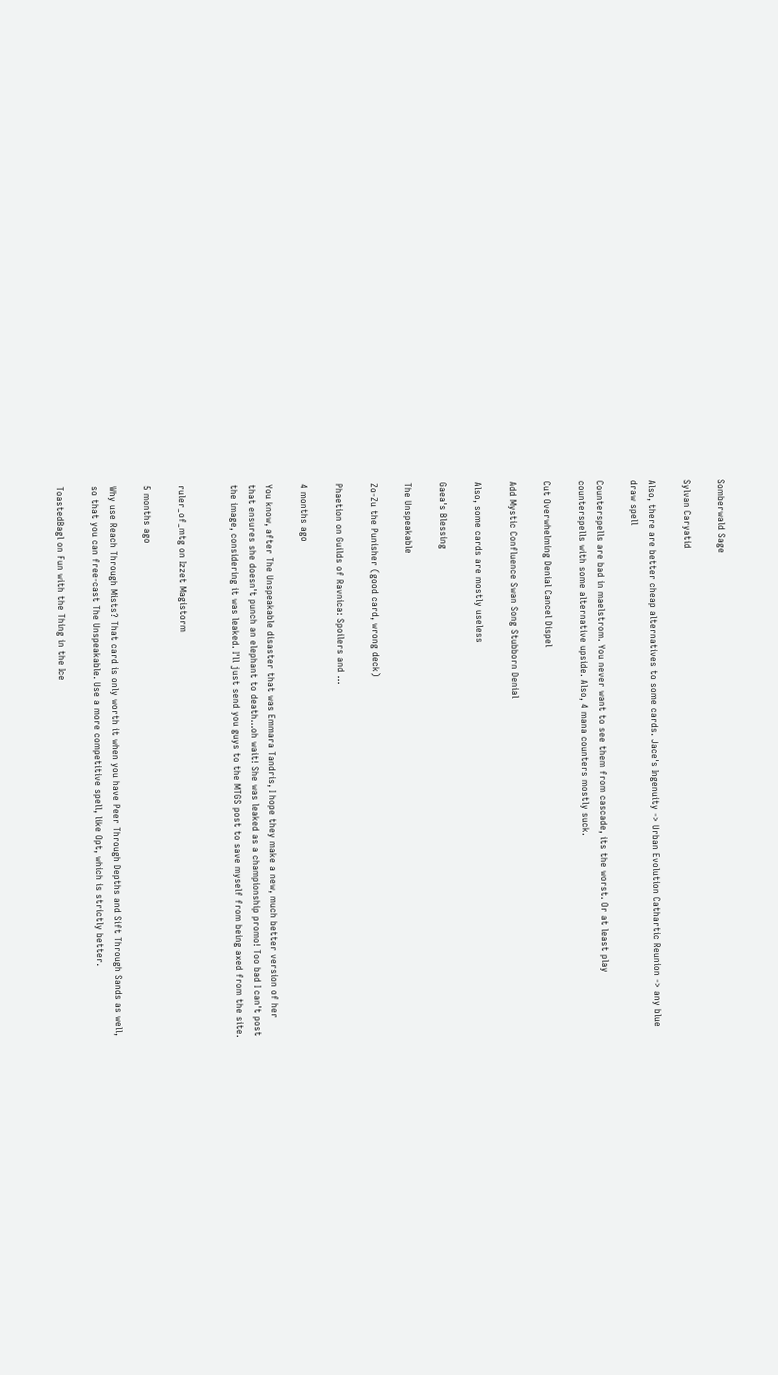Somberwald Sage

Sylvan Caryatid

Also, there are better cheap alternatives to some cards. Jace's Ingenuity -> Urban Evolution Cathartic Reunion -> any blue draw spell

Counterspells are bad in maelstrom. You never want to see them from cascade, its the worst. Or at least play counterspells with some alternative upside. Also, 4 mana counters mostly suck.

Cut Overwhelming Denial Cancel Dispel

Add Mystic Confluence Swan Song Stubborn Denial

Also, some cards are mostly useless

Gaea's Blessing

The Unspeakable

Zo-Zu the Punisher (good card, wrong deck)

Phaetion on Guilds of Ravnica: Spoilers and ...

4 months ago

You know, after The Unspeakable disaster that was Emmara Tandris, I hope they make a new, much better version of her that ensures she doesn't punch an elephant to death...oh wait! She was leaked as a championship promo! Too bad I can't post the image, considering it was leaked. I'll just send you guys to the MTGS post to save myself from being axed from the site.


ruler_of_mtg on Izzet Magistorm

5 months ago

Why use Reach Through Mists? That card is only worth it when you have Peer Through Depths and Sift Through Sands as well, so that you can free-cast The Unspeakable. Use a more competitive spell, like Opt, which is strictly better.

ToastedBagl on Fun with the Thing in the Ice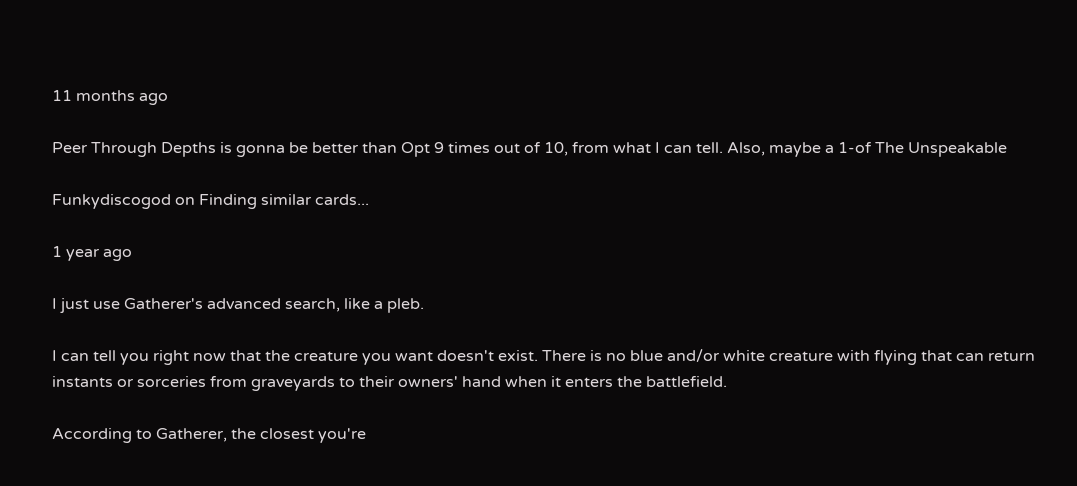11 months ago

Peer Through Depths is gonna be better than Opt 9 times out of 10, from what I can tell. Also, maybe a 1-of The Unspeakable

Funkydiscogod on Finding similar cards...

1 year ago

I just use Gatherer's advanced search, like a pleb.

I can tell you right now that the creature you want doesn't exist. There is no blue and/or white creature with flying that can return instants or sorceries from graveyards to their owners' hand when it enters the battlefield.

According to Gatherer, the closest you're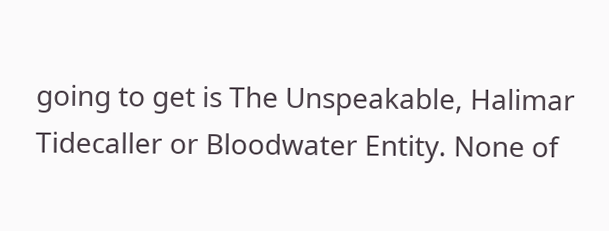going to get is The Unspeakable, Halimar Tidecaller or Bloodwater Entity. None of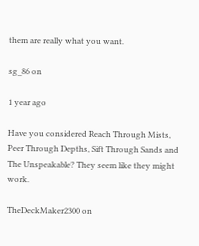them are really what you want.

sg_86 on

1 year ago

Have you considered Reach Through Mists, Peer Through Depths, Sift Through Sands and The Unspeakable? They seem like they might work.

TheDeckMaker2300 on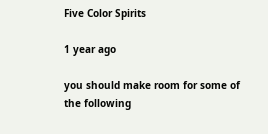Five Color Spirits

1 year ago

you should make room for some of the following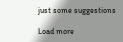just some suggestions

Load more